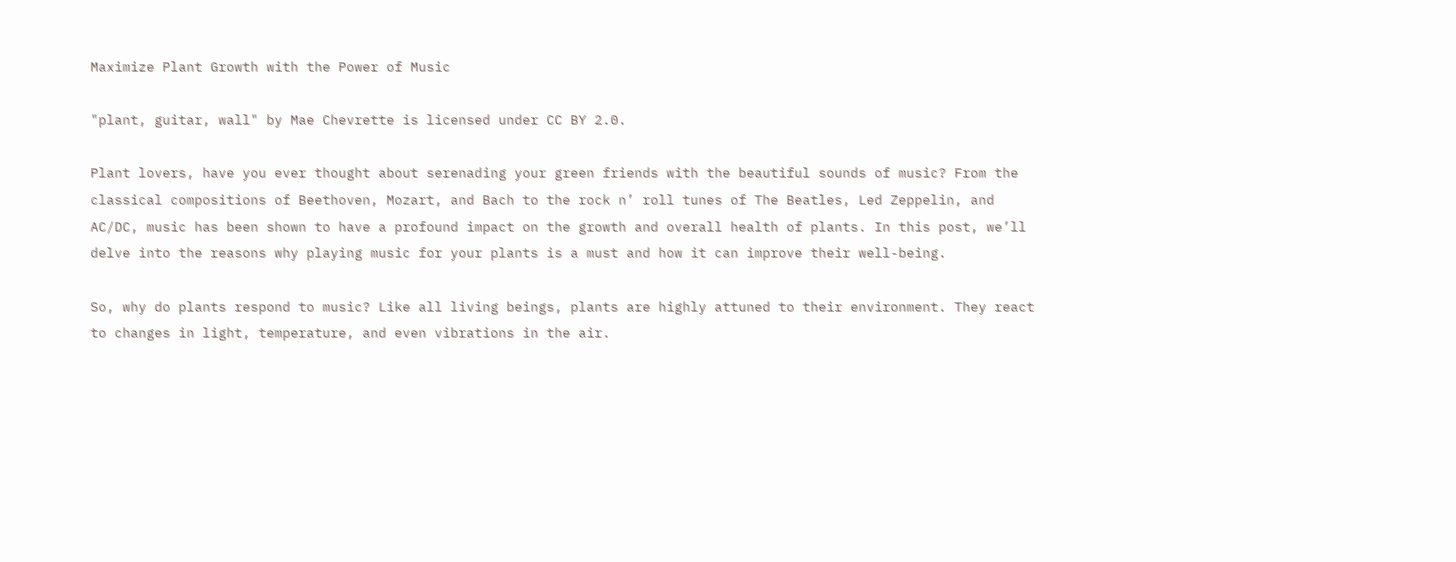Maximize Plant Growth with the Power of Music

"plant, guitar, wall" by Mae Chevrette is licensed under CC BY 2.0.

Plant lovers, have you ever thought about serenading your green friends with the beautiful sounds of music? From the classical compositions of Beethoven, Mozart, and Bach to the rock n’ roll tunes of The Beatles, Led Zeppelin, and AC/DC, music has been shown to have a profound impact on the growth and overall health of plants. In this post, we’ll delve into the reasons why playing music for your plants is a must and how it can improve their well-being.

So, why do plants respond to music? Like all living beings, plants are highly attuned to their environment. They react to changes in light, temperature, and even vibrations in the air.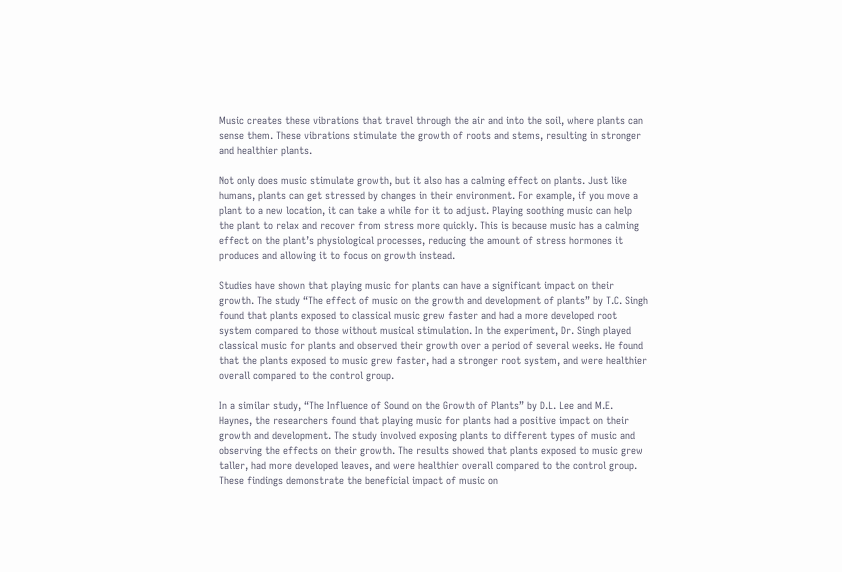Music creates these vibrations that travel through the air and into the soil, where plants can sense them. These vibrations stimulate the growth of roots and stems, resulting in stronger and healthier plants.

Not only does music stimulate growth, but it also has a calming effect on plants. Just like humans, plants can get stressed by changes in their environment. For example, if you move a plant to a new location, it can take a while for it to adjust. Playing soothing music can help the plant to relax and recover from stress more quickly. This is because music has a calming effect on the plant’s physiological processes, reducing the amount of stress hormones it produces and allowing it to focus on growth instead.

Studies have shown that playing music for plants can have a significant impact on their growth. The study “The effect of music on the growth and development of plants” by T.C. Singh found that plants exposed to classical music grew faster and had a more developed root system compared to those without musical stimulation. In the experiment, Dr. Singh played classical music for plants and observed their growth over a period of several weeks. He found that the plants exposed to music grew faster, had a stronger root system, and were healthier overall compared to the control group.

In a similar study, “The Influence of Sound on the Growth of Plants” by D.L. Lee and M.E. Haynes, the researchers found that playing music for plants had a positive impact on their growth and development. The study involved exposing plants to different types of music and observing the effects on their growth. The results showed that plants exposed to music grew taller, had more developed leaves, and were healthier overall compared to the control group. These findings demonstrate the beneficial impact of music on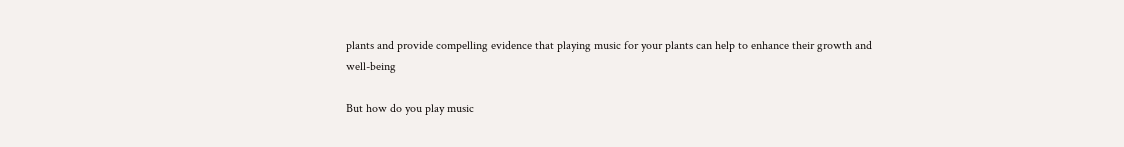plants and provide compelling evidence that playing music for your plants can help to enhance their growth and well-being

But how do you play music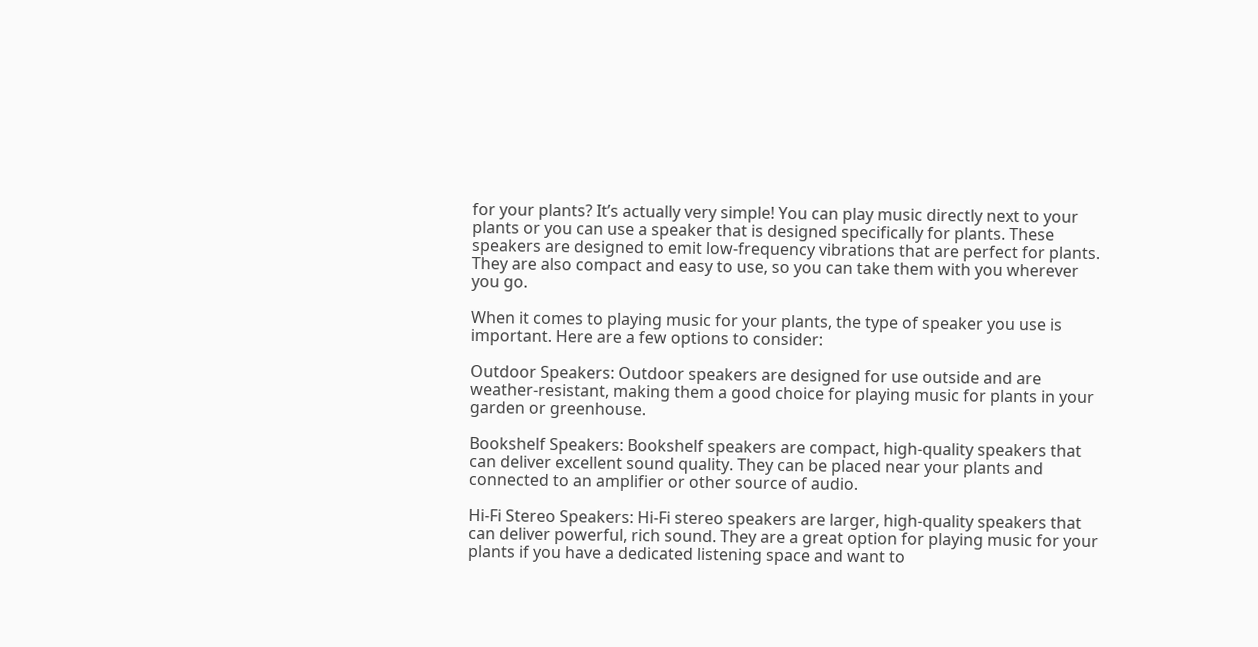for your plants? It’s actually very simple! You can play music directly next to your plants or you can use a speaker that is designed specifically for plants. These speakers are designed to emit low-frequency vibrations that are perfect for plants. They are also compact and easy to use, so you can take them with you wherever you go.

When it comes to playing music for your plants, the type of speaker you use is important. Here are a few options to consider:

Outdoor Speakers: Outdoor speakers are designed for use outside and are weather-resistant, making them a good choice for playing music for plants in your garden or greenhouse.

Bookshelf Speakers: Bookshelf speakers are compact, high-quality speakers that can deliver excellent sound quality. They can be placed near your plants and connected to an amplifier or other source of audio.

Hi-Fi Stereo Speakers: Hi-Fi stereo speakers are larger, high-quality speakers that can deliver powerful, rich sound. They are a great option for playing music for your plants if you have a dedicated listening space and want to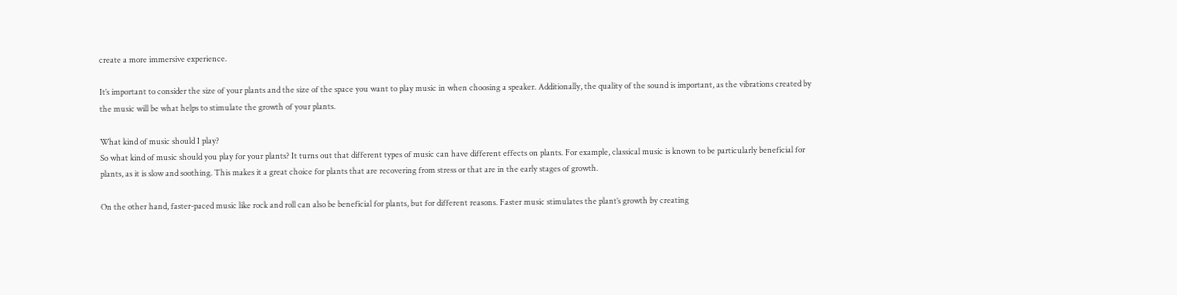create a more immersive experience.

It’s important to consider the size of your plants and the size of the space you want to play music in when choosing a speaker. Additionally, the quality of the sound is important, as the vibrations created by the music will be what helps to stimulate the growth of your plants.

What kind of music should I play?
So what kind of music should you play for your plants? It turns out that different types of music can have different effects on plants. For example, classical music is known to be particularly beneficial for plants, as it is slow and soothing. This makes it a great choice for plants that are recovering from stress or that are in the early stages of growth.

On the other hand, faster-paced music like rock and roll can also be beneficial for plants, but for different reasons. Faster music stimulates the plant’s growth by creating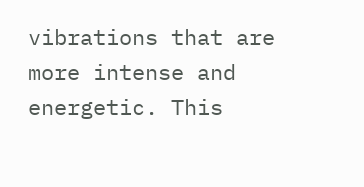vibrations that are more intense and energetic. This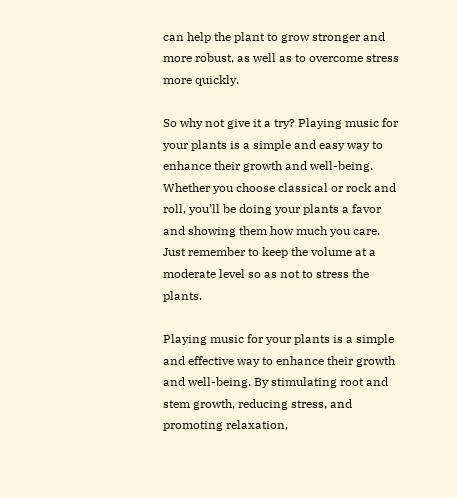can help the plant to grow stronger and more robust, as well as to overcome stress more quickly.

So why not give it a try? Playing music for your plants is a simple and easy way to enhance their growth and well-being. Whether you choose classical or rock and roll, you’ll be doing your plants a favor and showing them how much you care. Just remember to keep the volume at a moderate level so as not to stress the plants.

Playing music for your plants is a simple and effective way to enhance their growth and well-being. By stimulating root and stem growth, reducing stress, and promoting relaxation,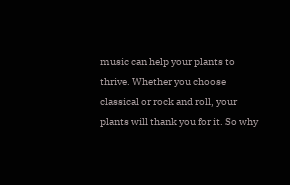music can help your plants to thrive. Whether you choose classical or rock and roll, your plants will thank you for it. So why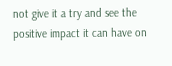not give it a try and see the positive impact it can have on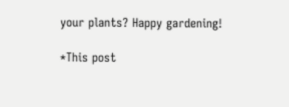your plants? Happy gardening!

*This post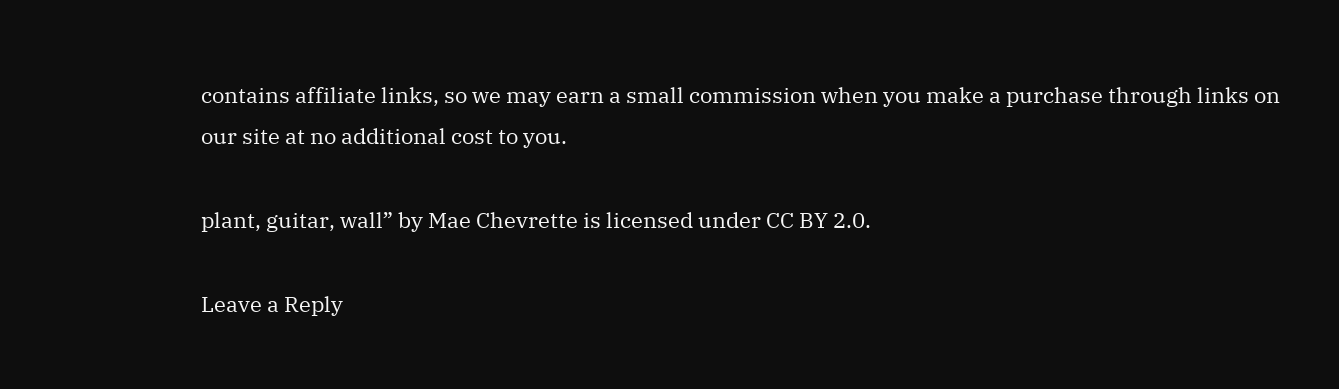contains affiliate links, so we may earn a small commission when you make a purchase through links on our site at no additional cost to you.

plant, guitar, wall” by Mae Chevrette is licensed under CC BY 2.0.

Leave a Reply